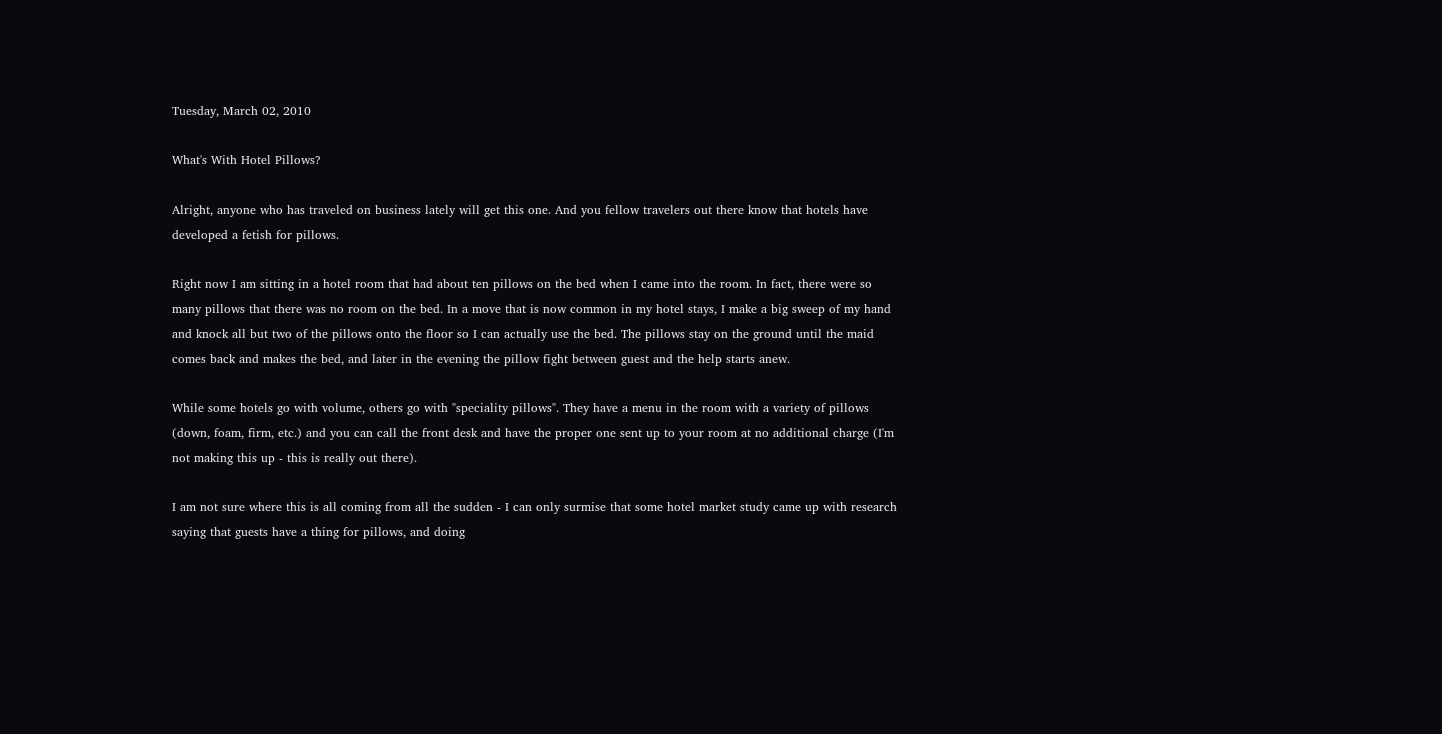Tuesday, March 02, 2010

What's With Hotel Pillows?

Alright, anyone who has traveled on business lately will get this one. And you fellow travelers out there know that hotels have developed a fetish for pillows.

Right now I am sitting in a hotel room that had about ten pillows on the bed when I came into the room. In fact, there were so many pillows that there was no room on the bed. In a move that is now common in my hotel stays, I make a big sweep of my hand and knock all but two of the pillows onto the floor so I can actually use the bed. The pillows stay on the ground until the maid comes back and makes the bed, and later in the evening the pillow fight between guest and the help starts anew.

While some hotels go with volume, others go with "speciality pillows". They have a menu in the room with a variety of pillows (down, foam, firm, etc.) and you can call the front desk and have the proper one sent up to your room at no additional charge (I'm not making this up - this is really out there).

I am not sure where this is all coming from all the sudden - I can only surmise that some hotel market study came up with research saying that guests have a thing for pillows, and doing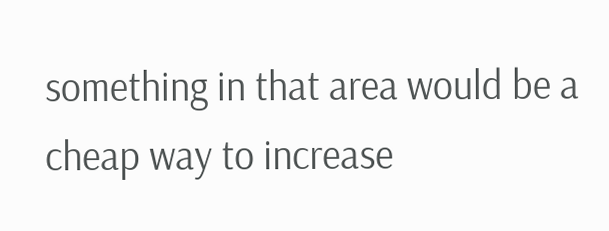something in that area would be a cheap way to increase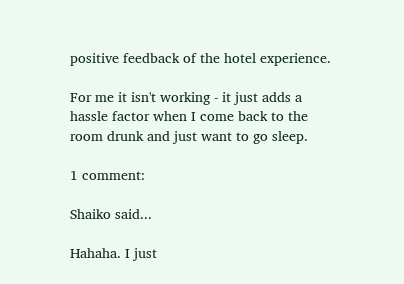positive feedback of the hotel experience.

For me it isn't working - it just adds a hassle factor when I come back to the room drunk and just want to go sleep.

1 comment:

Shaiko said...

Hahaha. I just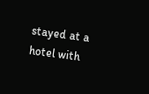stayed at a hotel with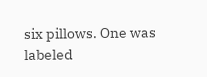six pillows. One was labeled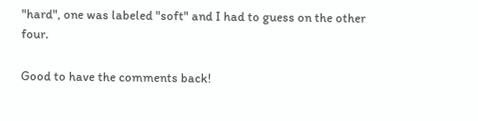"hard", one was labeled "soft" and I had to guess on the other four.

Good to have the comments back!